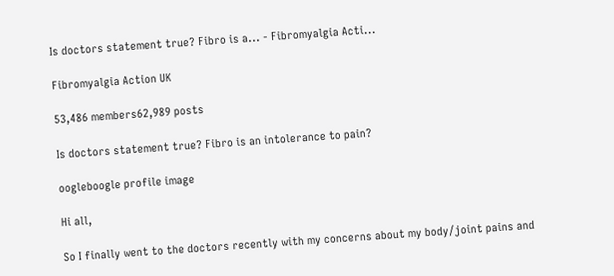Is doctors statement true? Fibro is a... - Fibromyalgia Acti...

Fibromyalgia Action UK

53,486 members62,989 posts

Is doctors statement true? Fibro is an intolerance to pain?

oogleboogle profile image

Hi all,

So I finally went to the doctors recently with my concerns about my body/joint pains and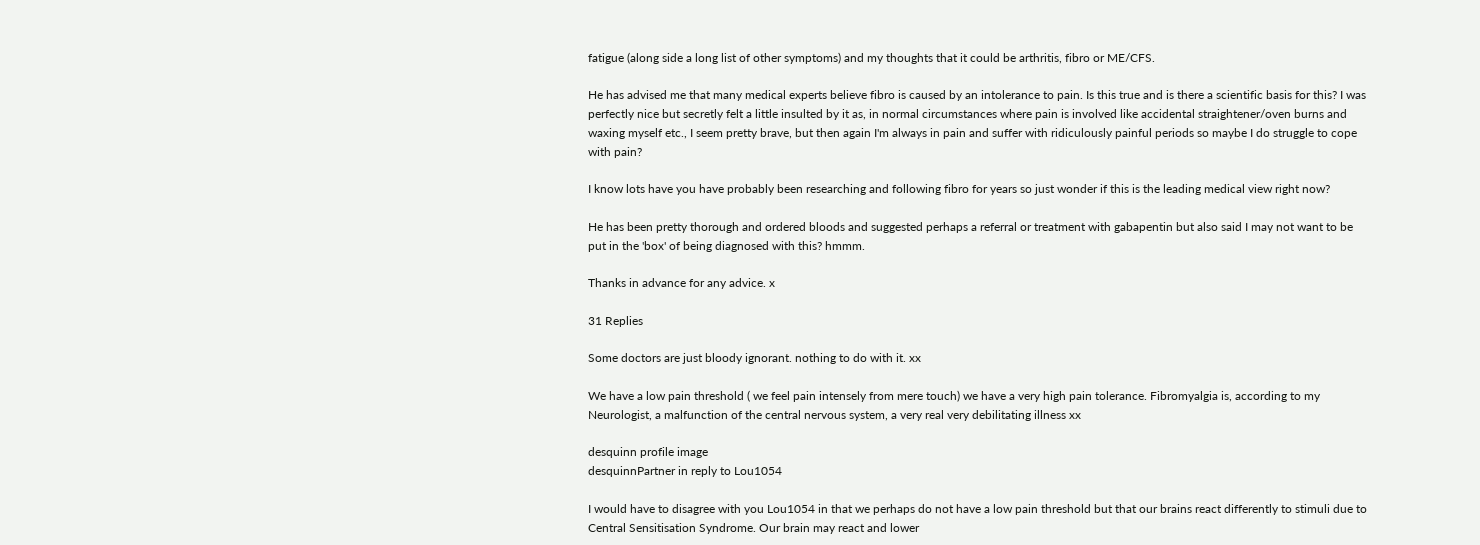fatigue (along side a long list of other symptoms) and my thoughts that it could be arthritis, fibro or ME/CFS.

He has advised me that many medical experts believe fibro is caused by an intolerance to pain. Is this true and is there a scientific basis for this? I was perfectly nice but secretly felt a little insulted by it as, in normal circumstances where pain is involved like accidental straightener/oven burns and waxing myself etc., I seem pretty brave, but then again I'm always in pain and suffer with ridiculously painful periods so maybe I do struggle to cope with pain?

I know lots have you have probably been researching and following fibro for years so just wonder if this is the leading medical view right now?

He has been pretty thorough and ordered bloods and suggested perhaps a referral or treatment with gabapentin but also said I may not want to be put in the 'box' of being diagnosed with this? hmmm.

Thanks in advance for any advice. x

31 Replies

Some doctors are just bloody ignorant. nothing to do with it. xx

We have a low pain threshold ( we feel pain intensely from mere touch) we have a very high pain tolerance. Fibromyalgia is, according to my Neurologist, a malfunction of the central nervous system, a very real very debilitating illness xx

desquinn profile image
desquinnPartner in reply to Lou1054

I would have to disagree with you Lou1054 in that we perhaps do not have a low pain threshold but that our brains react differently to stimuli due to Central Sensitisation Syndrome. Our brain may react and lower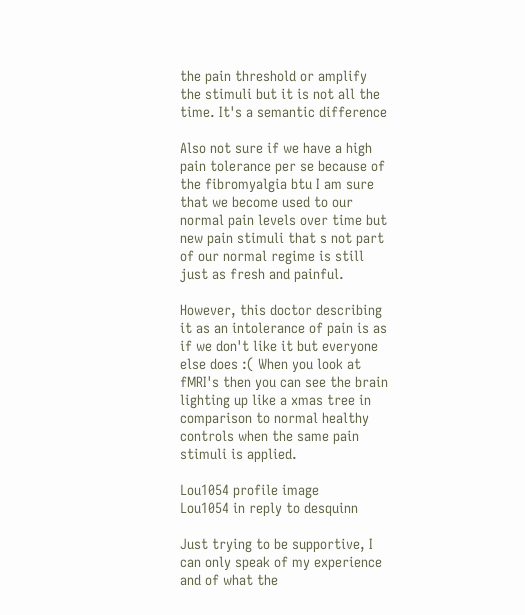the pain threshold or amplify the stimuli but it is not all the time. It's a semantic difference

Also not sure if we have a high pain tolerance per se because of the fibromyalgia btu I am sure that we become used to our normal pain levels over time but new pain stimuli that s not part of our normal regime is still just as fresh and painful.

However, this doctor describing it as an intolerance of pain is as if we don't like it but everyone else does :( When you look at fMRI's then you can see the brain lighting up like a xmas tree in comparison to normal healthy controls when the same pain stimuli is applied.

Lou1054 profile image
Lou1054 in reply to desquinn

Just trying to be supportive, I can only speak of my experience and of what the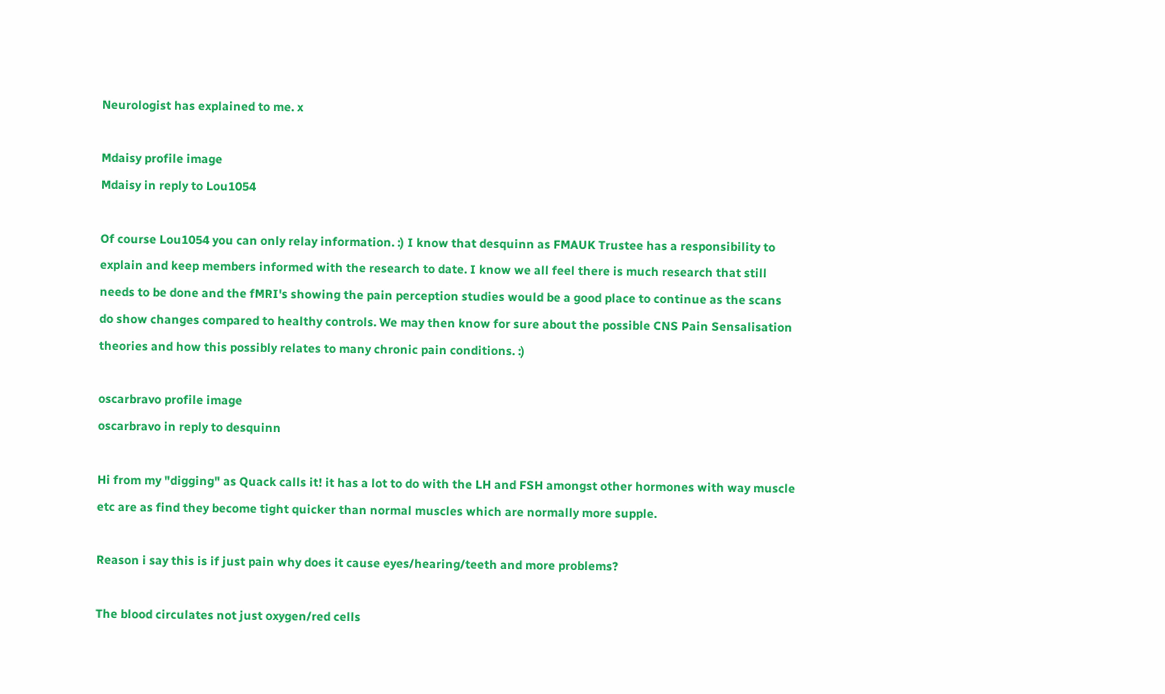Neurologist has explained to me. x

Mdaisy profile image
Mdaisy in reply to Lou1054

Of course Lou1054 you can only relay information. :) I know that desquinn as FMAUK Trustee has a responsibility to explain and keep members informed with the research to date. I know we all feel there is much research that still needs to be done and the fMRI's showing the pain perception studies would be a good place to continue as the scans do show changes compared to healthy controls. We may then know for sure about the possible CNS Pain Sensalisation theories and how this possibly relates to many chronic pain conditions. :)

oscarbravo profile image
oscarbravo in reply to desquinn

Hi from my "digging" as Quack calls it! it has a lot to do with the LH and FSH amongst other hormones with way muscle etc are as find they become tight quicker than normal muscles which are normally more supple.

Reason i say this is if just pain why does it cause eyes/hearing/teeth and more problems?

The blood circulates not just oxygen/red cells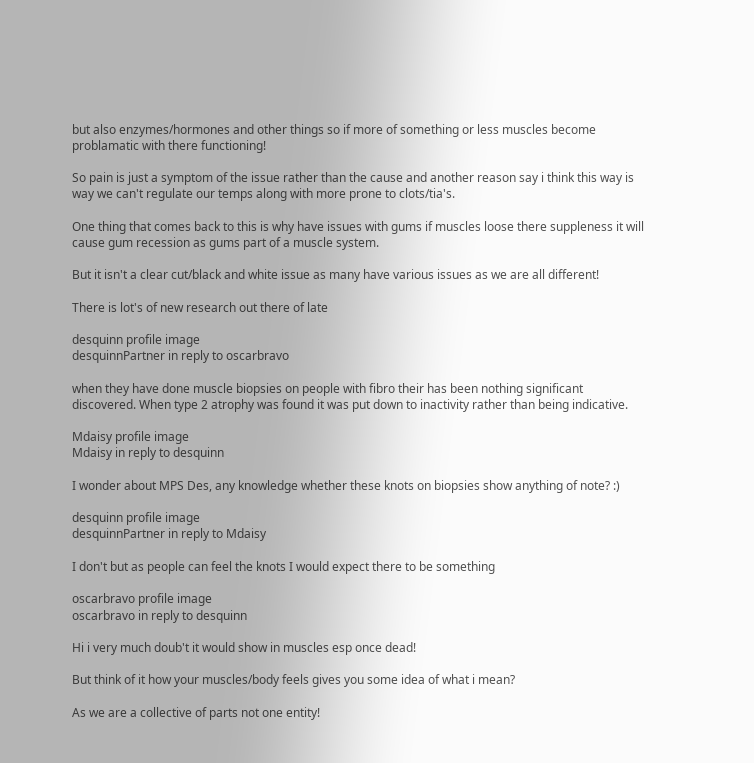but also enzymes/hormones and other things so if more of something or less muscles become problamatic with there functioning!

So pain is just a symptom of the issue rather than the cause and another reason say i think this way is way we can't regulate our temps along with more prone to clots/tia's.

One thing that comes back to this is why have issues with gums if muscles loose there suppleness it will cause gum recession as gums part of a muscle system.

But it isn't a clear cut/black and white issue as many have various issues as we are all different!

There is lot's of new research out there of late

desquinn profile image
desquinnPartner in reply to oscarbravo

when they have done muscle biopsies on people with fibro their has been nothing significant discovered. When type 2 atrophy was found it was put down to inactivity rather than being indicative.

Mdaisy profile image
Mdaisy in reply to desquinn

I wonder about MPS Des, any knowledge whether these knots on biopsies show anything of note? :)

desquinn profile image
desquinnPartner in reply to Mdaisy

I don't but as people can feel the knots I would expect there to be something

oscarbravo profile image
oscarbravo in reply to desquinn

Hi i very much doub't it would show in muscles esp once dead!

But think of it how your muscles/body feels gives you some idea of what i mean?

As we are a collective of parts not one entity!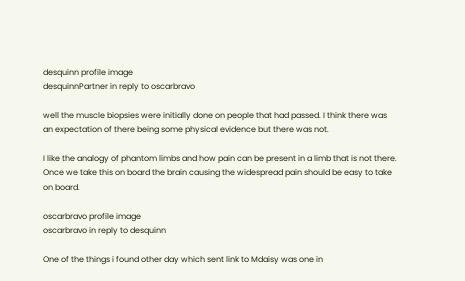desquinn profile image
desquinnPartner in reply to oscarbravo

well the muscle biopsies were initially done on people that had passed. I think there was an expectation of there being some physical evidence but there was not.

I like the analogy of phantom limbs and how pain can be present in a limb that is not there. Once we take this on board the brain causing the widespread pain should be easy to take on board.

oscarbravo profile image
oscarbravo in reply to desquinn

One of the things i found other day which sent link to Mdaisy was one in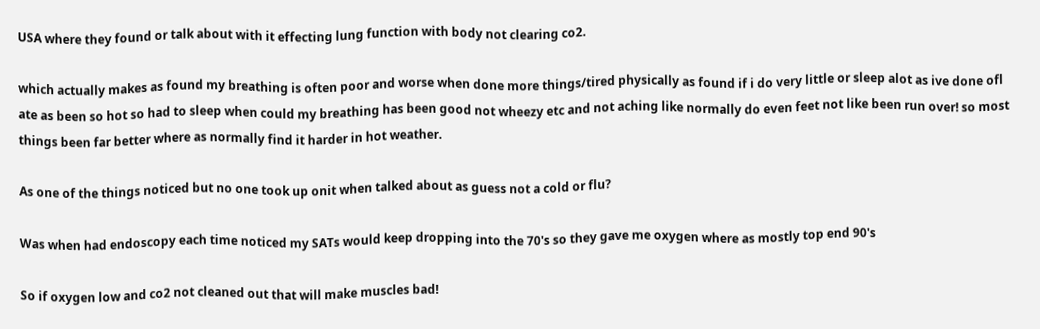USA where they found or talk about with it effecting lung function with body not clearing co2.

which actually makes as found my breathing is often poor and worse when done more things/tired physically as found if i do very little or sleep alot as ive done ofl ate as been so hot so had to sleep when could my breathing has been good not wheezy etc and not aching like normally do even feet not like been run over! so most things been far better where as normally find it harder in hot weather.

As one of the things noticed but no one took up onit when talked about as guess not a cold or flu?

Was when had endoscopy each time noticed my SATs would keep dropping into the 70's so they gave me oxygen where as mostly top end 90's

So if oxygen low and co2 not cleaned out that will make muscles bad!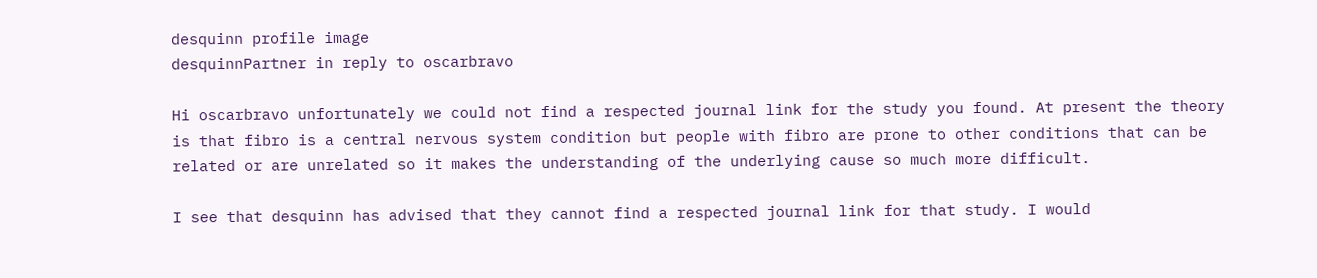desquinn profile image
desquinnPartner in reply to oscarbravo

Hi oscarbravo unfortunately we could not find a respected journal link for the study you found. At present the theory is that fibro is a central nervous system condition but people with fibro are prone to other conditions that can be related or are unrelated so it makes the understanding of the underlying cause so much more difficult.

I see that desquinn has advised that they cannot find a respected journal link for that study. I would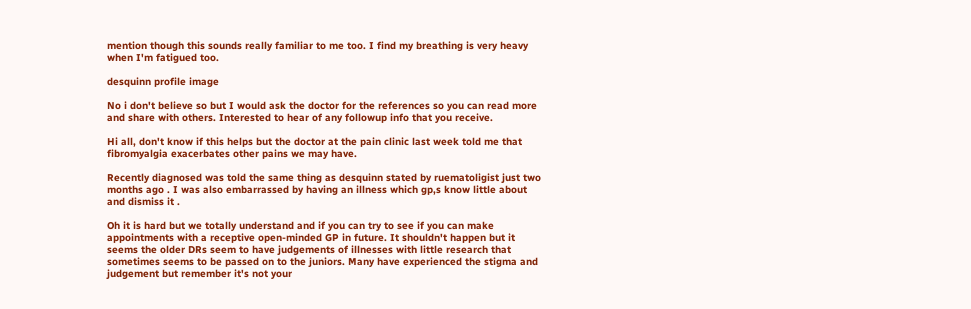mention though this sounds really familiar to me too. I find my breathing is very heavy when I'm fatigued too.

desquinn profile image

No i don't believe so but I would ask the doctor for the references so you can read more and share with others. Interested to hear of any followup info that you receive.

Hi all, don't know if this helps but the doctor at the pain clinic last week told me that fibromyalgia exacerbates other pains we may have.

Recently diagnosed was told the same thing as desquinn stated by ruematoligist just two months ago . I was also embarrassed by having an illness which gp,s know little about and dismiss it .

Oh it is hard but we totally understand and if you can try to see if you can make appointments with a receptive open-minded GP in future. It shouldn't happen but it seems the older DRs seem to have judgements of illnesses with little research that sometimes seems to be passed on to the juniors. Many have experienced the stigma and judgement but remember it's not your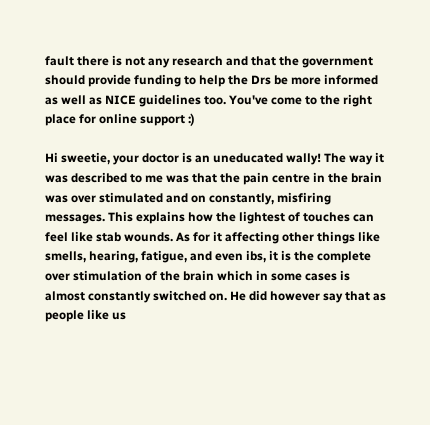fault there is not any research and that the government should provide funding to help the Drs be more informed as well as NICE guidelines too. You've come to the right place for online support :)

Hi sweetie, your doctor is an uneducated wally! The way it was described to me was that the pain centre in the brain was over stimulated and on constantly, misfiring messages. This explains how the lightest of touches can feel like stab wounds. As for it affecting other things like smells, hearing, fatigue, and even ibs, it is the complete over stimulation of the brain which in some cases is almost constantly switched on. He did however say that as people like us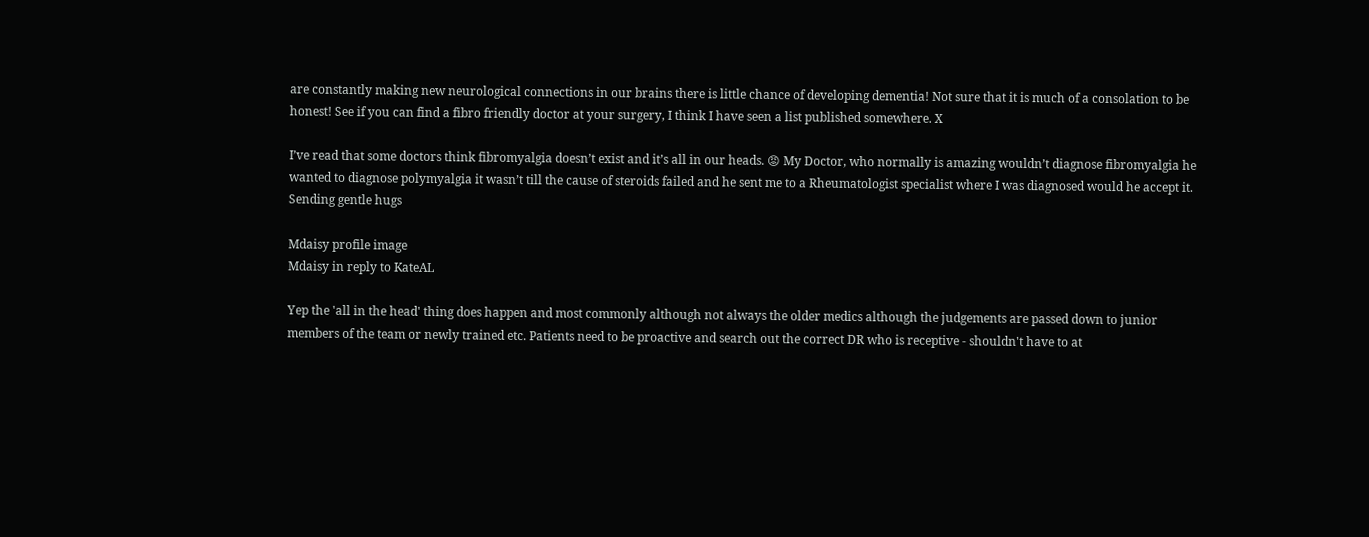are constantly making new neurological connections in our brains there is little chance of developing dementia! Not sure that it is much of a consolation to be honest! See if you can find a fibro friendly doctor at your surgery, I think I have seen a list published somewhere. X

I’ve read that some doctors think fibromyalgia doesn’t exist and it’s all in our heads. 😡 My Doctor, who normally is amazing wouldn’t diagnose fibromyalgia he wanted to diagnose polymyalgia it wasn’t till the cause of steroids failed and he sent me to a Rheumatologist specialist where I was diagnosed would he accept it. Sending gentle hugs

Mdaisy profile image
Mdaisy in reply to KateAL

Yep the 'all in the head' thing does happen and most commonly although not always the older medics although the judgements are passed down to junior members of the team or newly trained etc. Patients need to be proactive and search out the correct DR who is receptive - shouldn't have to at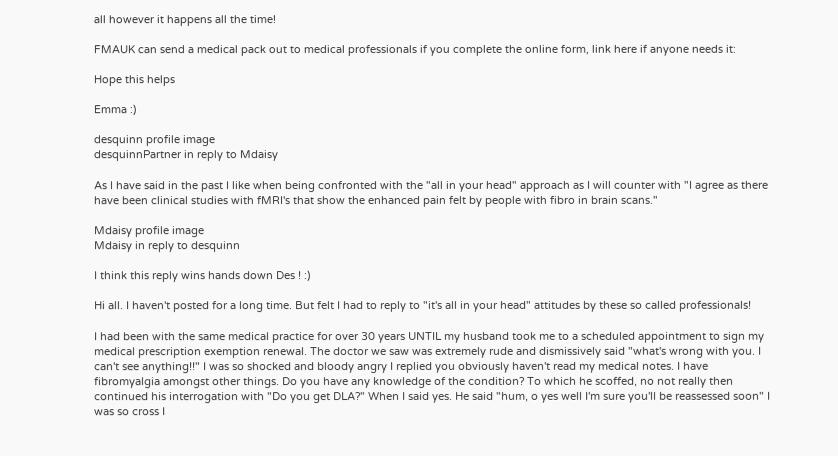all however it happens all the time!

FMAUK can send a medical pack out to medical professionals if you complete the online form, link here if anyone needs it:

Hope this helps

Emma :)

desquinn profile image
desquinnPartner in reply to Mdaisy

As I have said in the past I like when being confronted with the "all in your head" approach as I will counter with "I agree as there have been clinical studies with fMRI's that show the enhanced pain felt by people with fibro in brain scans."

Mdaisy profile image
Mdaisy in reply to desquinn

I think this reply wins hands down Des ! :)

Hi all. I haven't posted for a long time. But felt I had to reply to "it's all in your head" attitudes by these so called professionals!

I had been with the same medical practice for over 30 years UNTIL my husband took me to a scheduled appointment to sign my medical prescription exemption renewal. The doctor we saw was extremely rude and dismissively said "what's wrong with you. I can't see anything!!" I was so shocked and bloody angry I replied you obviously haven't read my medical notes. I have fibromyalgia amongst other things. Do you have any knowledge of the condition? To which he scoffed, no not really then continued his interrogation with "Do you get DLA?" When I said yes. He said "hum, o yes well I'm sure you'll be reassessed soon" I was so cross I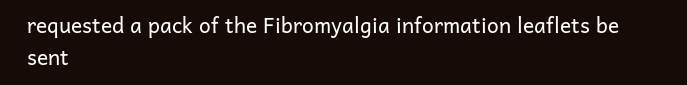requested a pack of the Fibromyalgia information leaflets be sent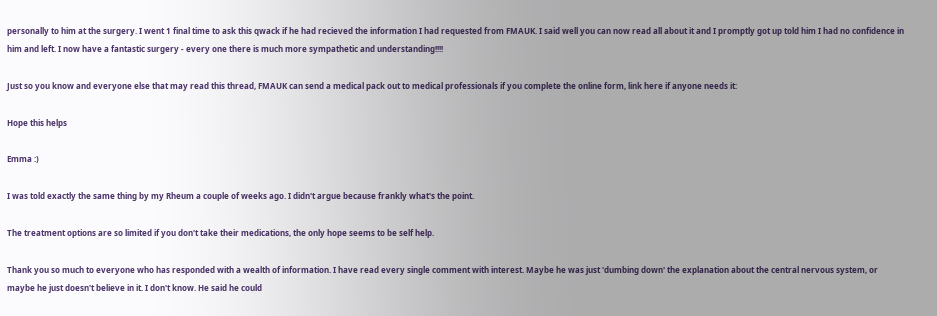personally to him at the surgery. I went 1 final time to ask this qwack if he had recieved the information I had requested from FMAUK. I said well you can now read all about it and I promptly got up told him I had no confidence in him and left. I now have a fantastic surgery - every one there is much more sympathetic and understanding!!!!

Just so you know and everyone else that may read this thread, FMAUK can send a medical pack out to medical professionals if you complete the online form, link here if anyone needs it:

Hope this helps

Emma :)

I was told exactly the same thing by my Rheum a couple of weeks ago. I didn't argue because frankly what's the point.

The treatment options are so limited if you don't take their medications, the only hope seems to be self help.

Thank you so much to everyone who has responded with a wealth of information. I have read every single comment with interest. Maybe he was just 'dumbing down' the explanation about the central nervous system, or maybe he just doesn't believe in it. I don't know. He said he could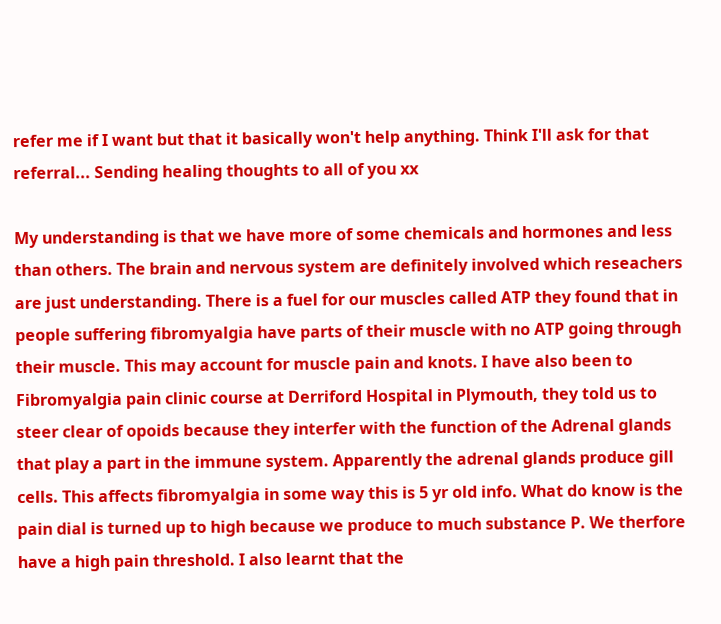refer me if I want but that it basically won't help anything. Think I'll ask for that referral... Sending healing thoughts to all of you xx

My understanding is that we have more of some chemicals and hormones and less than others. The brain and nervous system are definitely involved which reseachers are just understanding. There is a fuel for our muscles called ATP they found that in people suffering fibromyalgia have parts of their muscle with no ATP going through their muscle. This may account for muscle pain and knots. I have also been to Fibromyalgia pain clinic course at Derriford Hospital in Plymouth, they told us to steer clear of opoids because they interfer with the function of the Adrenal glands that play a part in the immune system. Apparently the adrenal glands produce gill cells. This affects fibromyalgia in some way this is 5 yr old info. What do know is the pain dial is turned up to high because we produce to much substance P. We therfore have a high pain threshold. I also learnt that the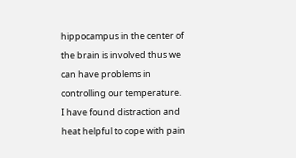hippocampus in the center of the brain is involved thus we can have problems in controlling our temperature. I have found distraction and heat helpful to cope with pain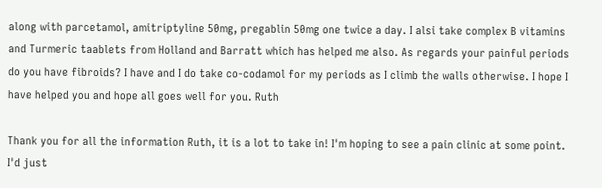along with parcetamol, amitriptyline 50mg, pregablin 50mg one twice a day. I alsi take complex B vitamins and Turmeric taablets from Holland and Barratt which has helped me also. As regards your painful periods do you have fibroids? I have and I do take co-codamol for my periods as I climb the walls otherwise. I hope I have helped you and hope all goes well for you. Ruth

Thank you for all the information Ruth, it is a lot to take in! I'm hoping to see a pain clinic at some point. I'd just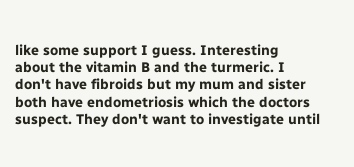like some support I guess. Interesting about the vitamin B and the turmeric. I don't have fibroids but my mum and sister both have endometriosis which the doctors suspect. They don't want to investigate until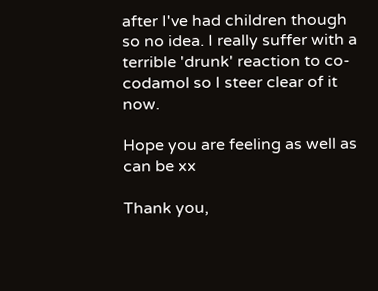after I've had children though so no idea. I really suffer with a terrible 'drunk' reaction to co-codamol so I steer clear of it now.

Hope you are feeling as well as can be xx

Thank you,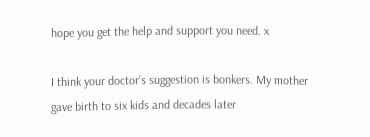hope you get the help and support you need. x

I think your doctor’s suggestion is bonkers. My mother gave birth to six kids and decades later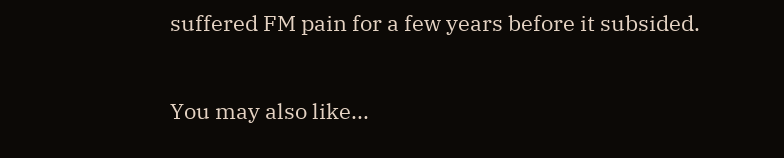suffered FM pain for a few years before it subsided.

You may also like...